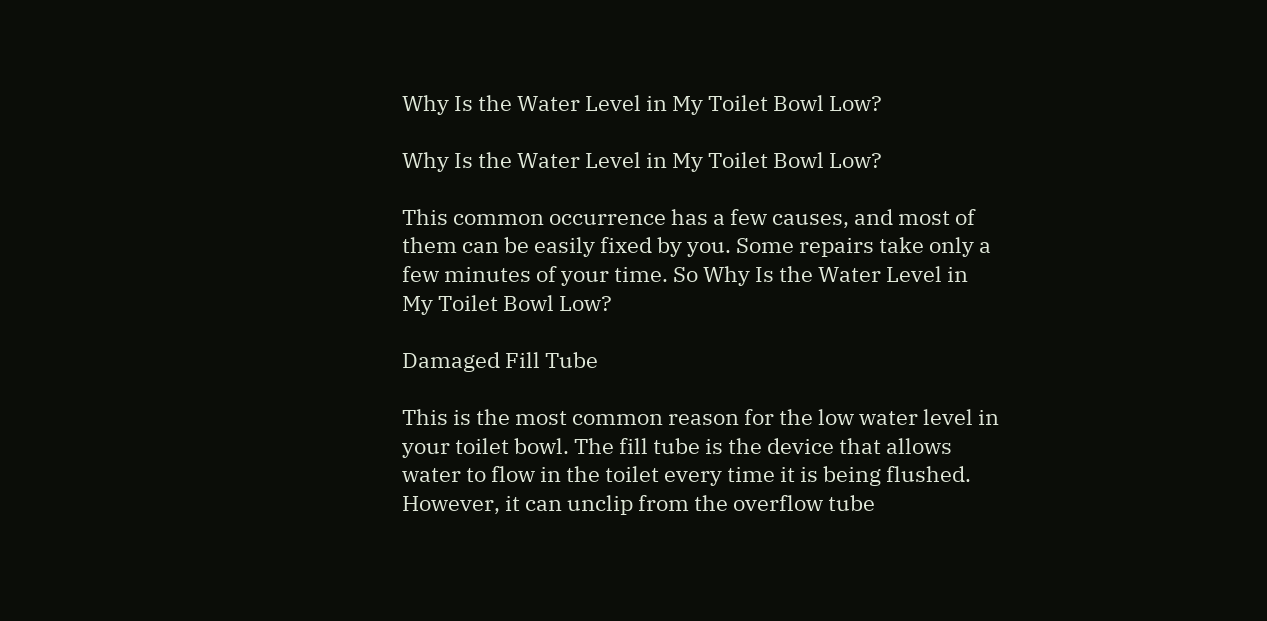Why Is the Water Level in My Toilet Bowl Low?

Why Is the Water Level in My Toilet Bowl Low?

This common occurrence has a few causes, and most of them can be easily fixed by you. Some repairs take only a few minutes of your time. So Why Is the Water Level in My Toilet Bowl Low?

Damaged Fill Tube

This is the most common reason for the low water level in your toilet bowl. The fill tube is the device that allows water to flow in the toilet every time it is being flushed. However, it can unclip from the overflow tube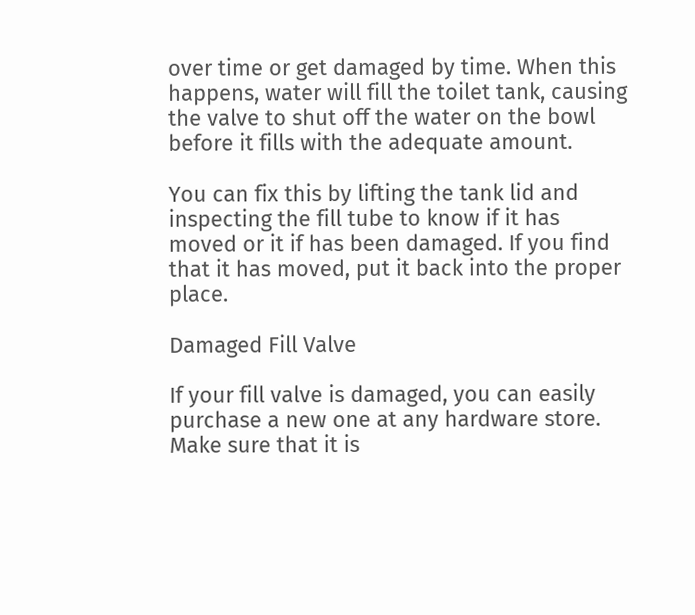over time or get damaged by time. When this happens, water will fill the toilet tank, causing the valve to shut off the water on the bowl before it fills with the adequate amount.

You can fix this by lifting the tank lid and inspecting the fill tube to know if it has moved or it if has been damaged. If you find that it has moved, put it back into the proper place.

Damaged Fill Valve

If your fill valve is damaged, you can easily purchase a new one at any hardware store. Make sure that it is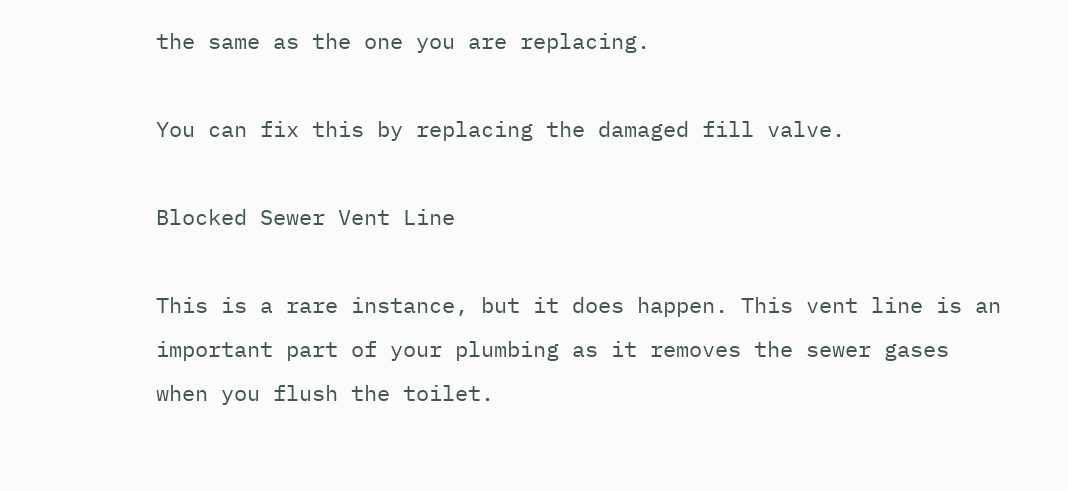the same as the one you are replacing.

You can fix this by replacing the damaged fill valve.

Blocked Sewer Vent Line

This is a rare instance, but it does happen. This vent line is an important part of your plumbing as it removes the sewer gases when you flush the toilet.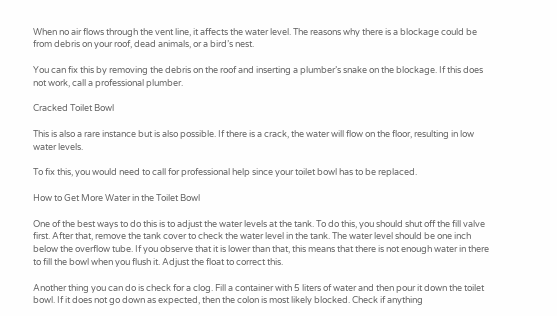When no air flows through the vent line, it affects the water level. The reasons why there is a blockage could be from debris on your roof, dead animals, or a bird’s nest.

You can fix this by removing the debris on the roof and inserting a plumber’s snake on the blockage. If this does not work, call a professional plumber.

Cracked Toilet Bowl

This is also a rare instance but is also possible. If there is a crack, the water will flow on the floor, resulting in low water levels.

To fix this, you would need to call for professional help since your toilet bowl has to be replaced.

How to Get More Water in the Toilet Bowl

One of the best ways to do this is to adjust the water levels at the tank. To do this, you should shut off the fill valve first. After that, remove the tank cover to check the water level in the tank. The water level should be one inch below the overflow tube. If you observe that it is lower than that, this means that there is not enough water in there to fill the bowl when you flush it. Adjust the float to correct this.

Another thing you can do is check for a clog. Fill a container with 5 liters of water and then pour it down the toilet bowl. If it does not go down as expected, then the colon is most likely blocked. Check if anything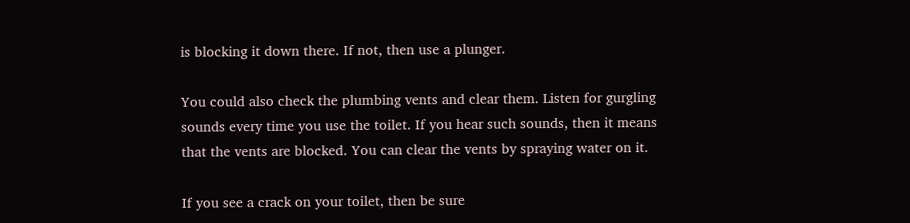is blocking it down there. If not, then use a plunger.

You could also check the plumbing vents and clear them. Listen for gurgling sounds every time you use the toilet. If you hear such sounds, then it means that the vents are blocked. You can clear the vents by spraying water on it.

If you see a crack on your toilet, then be sure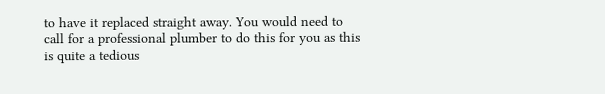to have it replaced straight away. You would need to call for a professional plumber to do this for you as this is quite a tedious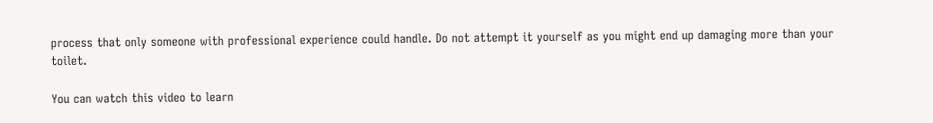process that only someone with professional experience could handle. Do not attempt it yourself as you might end up damaging more than your toilet.

You can watch this video to learn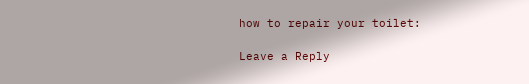how to repair your toilet:

Leave a Reply